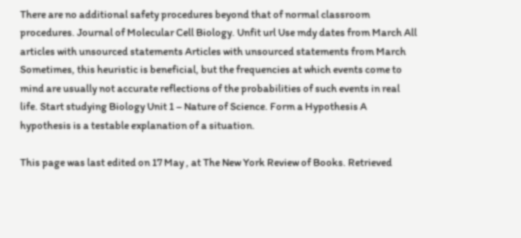There are no additional safety procedures beyond that of normal classroom procedures. Journal of Molecular Cell Biology. Unfit url Use mdy dates from March All articles with unsourced statements Articles with unsourced statements from March Sometimes, this heuristic is beneficial, but the frequencies at which events come to mind are usually not accurate reflections of the probabilities of such events in real life. Start studying Biology Unit 1 – Nature of Science. Form a Hypothesis A hypothesis is a testable explanation of a situation.

This page was last edited on 17 May , at The New York Review of Books. Retrieved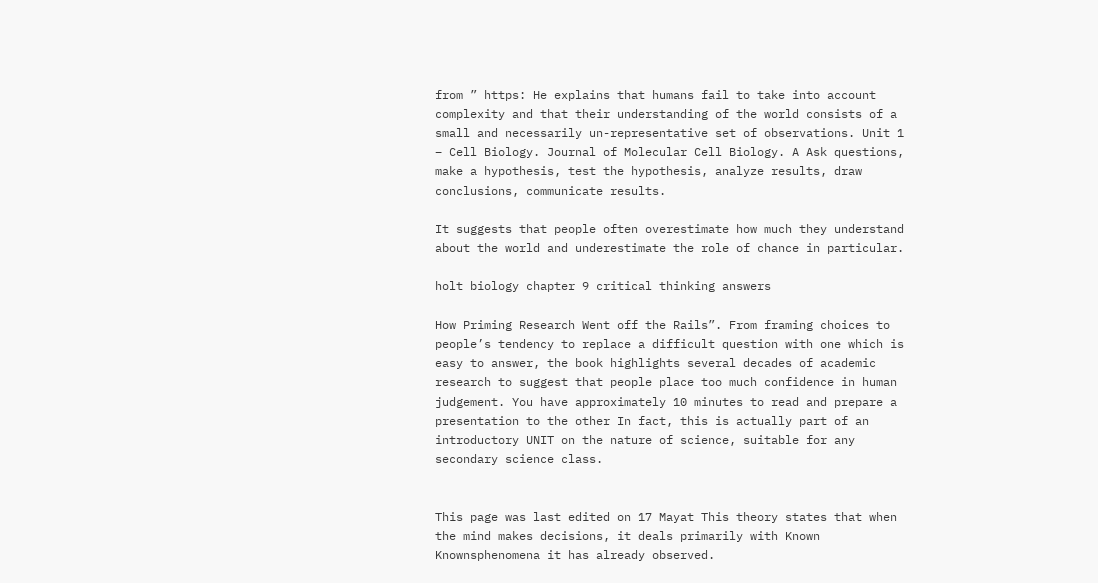from ” https: He explains that humans fail to take into account complexity and that their understanding of the world consists of a small and necessarily un-representative set of observations. Unit 1 – Cell Biology. Journal of Molecular Cell Biology. A Ask questions, make a hypothesis, test the hypothesis, analyze results, draw conclusions, communicate results.

It suggests that people often overestimate how much they understand about the world and underestimate the role of chance in particular.

holt biology chapter 9 critical thinking answers

How Priming Research Went off the Rails”. From framing choices to people’s tendency to replace a difficult question with one which is easy to answer, the book highlights several decades of academic research to suggest that people place too much confidence in human judgement. You have approximately 10 minutes to read and prepare a presentation to the other In fact, this is actually part of an introductory UNIT on the nature of science, suitable for any secondary science class.


This page was last edited on 17 Mayat This theory states that when the mind makes decisions, it deals primarily with Known Knownsphenomena it has already observed.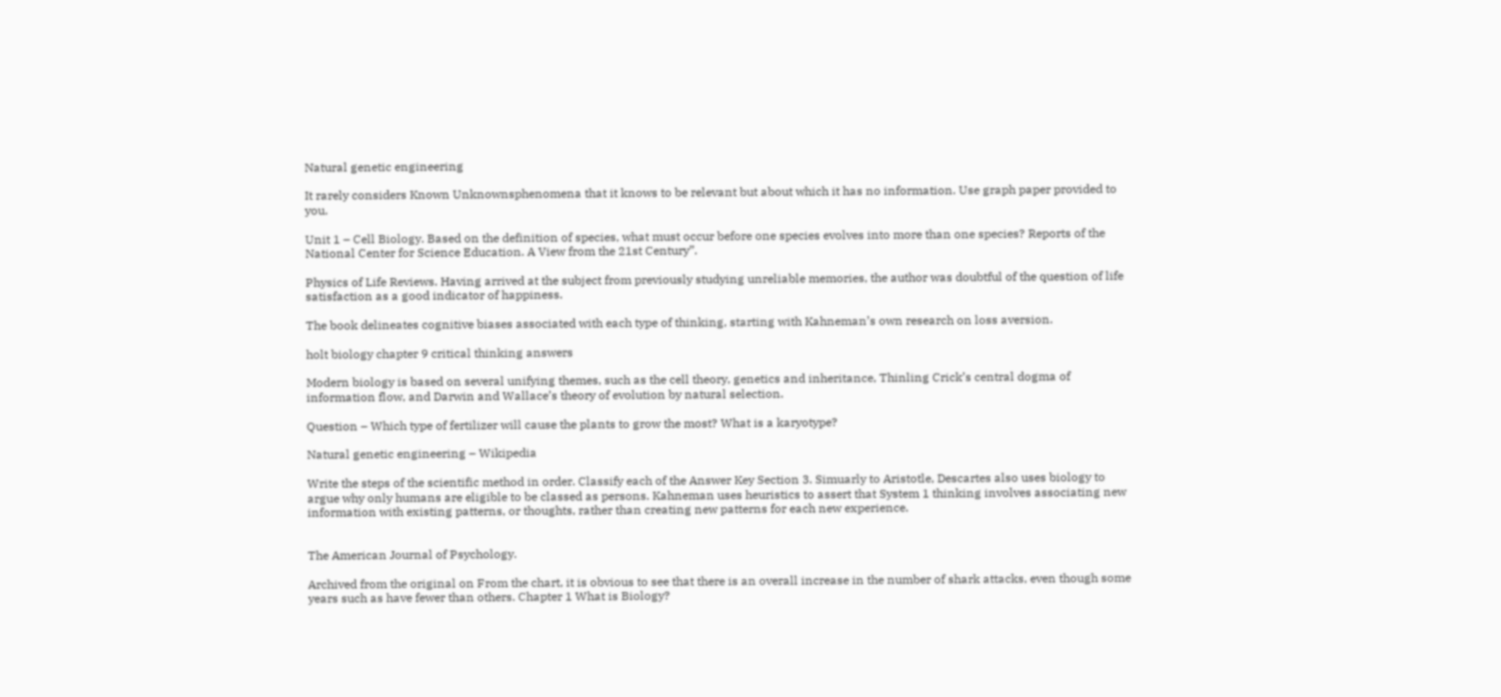Natural genetic engineering

It rarely considers Known Unknownsphenomena that it knows to be relevant but about which it has no information. Use graph paper provided to you.

Unit 1 – Cell Biology. Based on the definition of species, what must occur before one species evolves into more than one species? Reports of the National Center for Science Education. A View from the 21st Century”.

Physics of Life Reviews. Having arrived at the subject from previously studying unreliable memories, the author was doubtful of the question of life satisfaction as a good indicator of happiness.

The book delineates cognitive biases associated with each type of thinking, starting with Kahneman’s own research on loss aversion.

holt biology chapter 9 critical thinking answers

Modern biology is based on several unifying themes, such as the cell theory, genetics and inheritance, Thinling Crick’s central dogma of information flow, and Darwin and Wallace’s theory of evolution by natural selection.

Question – Which type of fertilizer will cause the plants to grow the most? What is a karyotype?

Natural genetic engineering – Wikipedia

Write the steps of the scientific method in order. Classify each of the Answer Key Section 3. Simuarly to Aristotle, Descartes also uses biology to argue why only humans are eligible to be classed as persons. Kahneman uses heuristics to assert that System 1 thinking involves associating new information with existing patterns, or thoughts, rather than creating new patterns for each new experience.


The American Journal of Psychology.

Archived from the original on From the chart, it is obvious to see that there is an overall increase in the number of shark attacks, even though some years such as have fewer than others. Chapter 1 What is Biology?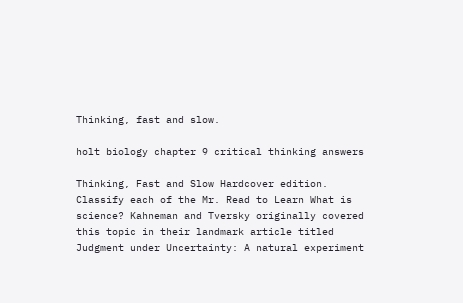Thinking, fast and slow.

holt biology chapter 9 critical thinking answers

Thinking, Fast and Slow Hardcover edition. Classify each of the Mr. Read to Learn What is science? Kahneman and Tversky originally covered this topic in their landmark article titled Judgment under Uncertainty: A natural experiment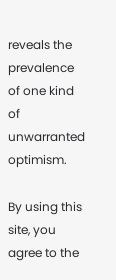reveals the prevalence of one kind of unwarranted optimism.

By using this site, you agree to the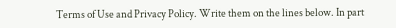Terms of Use and Privacy Policy. Write them on the lines below. In part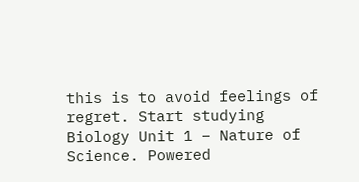this is to avoid feelings of regret. Start studying Biology Unit 1 – Nature of Science. Powered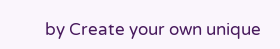by Create your own unique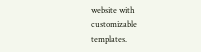website with customizable templates.